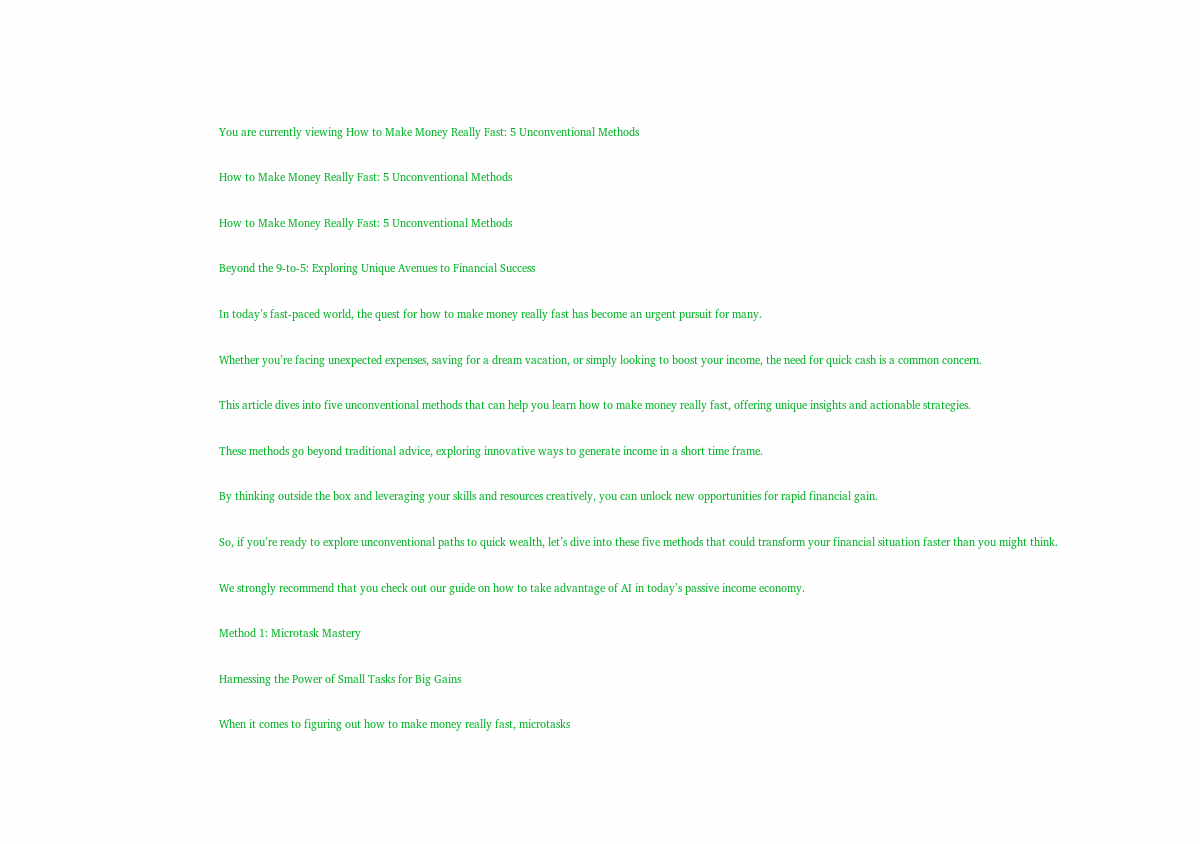You are currently viewing How to Make Money Really Fast: 5 Unconventional Methods

How to Make Money Really Fast: 5 Unconventional Methods

How to Make Money Really Fast: 5 Unconventional Methods

Beyond the 9-to-5: Exploring Unique Avenues to Financial Success

In today’s fast-paced world, the quest for how to make money really fast has become an urgent pursuit for many.

Whether you’re facing unexpected expenses, saving for a dream vacation, or simply looking to boost your income, the need for quick cash is a common concern.

This article dives into five unconventional methods that can help you learn how to make money really fast, offering unique insights and actionable strategies.

These methods go beyond traditional advice, exploring innovative ways to generate income in a short time frame.

By thinking outside the box and leveraging your skills and resources creatively, you can unlock new opportunities for rapid financial gain.

So, if you’re ready to explore unconventional paths to quick wealth, let’s dive into these five methods that could transform your financial situation faster than you might think.

We strongly recommend that you check out our guide on how to take advantage of AI in today’s passive income economy.

Method 1: Microtask Mastery

Harnessing the Power of Small Tasks for Big Gains

When it comes to figuring out how to make money really fast, microtasks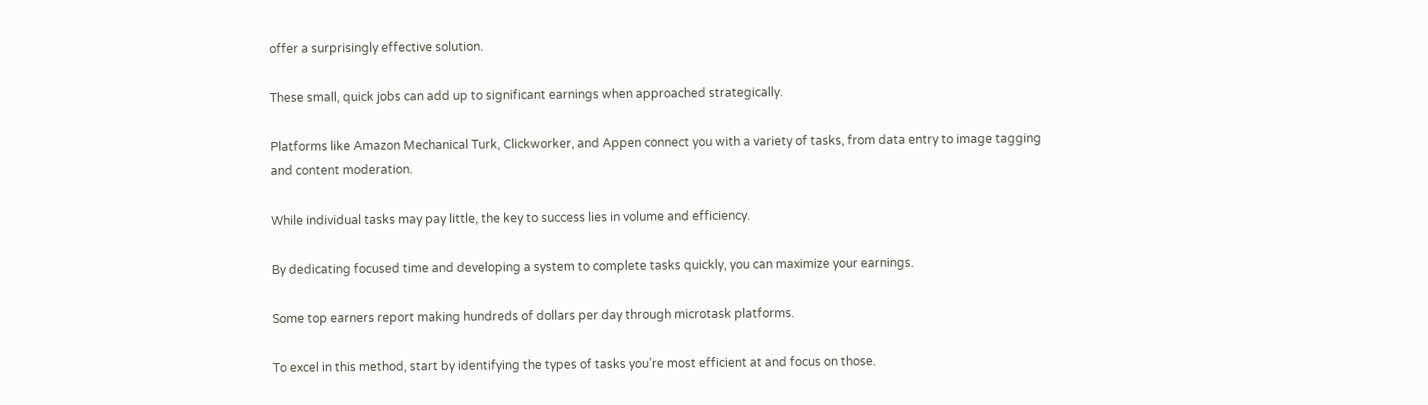offer a surprisingly effective solution.

These small, quick jobs can add up to significant earnings when approached strategically.

Platforms like Amazon Mechanical Turk, Clickworker, and Appen connect you with a variety of tasks, from data entry to image tagging and content moderation.

While individual tasks may pay little, the key to success lies in volume and efficiency.

By dedicating focused time and developing a system to complete tasks quickly, you can maximize your earnings.

Some top earners report making hundreds of dollars per day through microtask platforms.

To excel in this method, start by identifying the types of tasks you’re most efficient at and focus on those.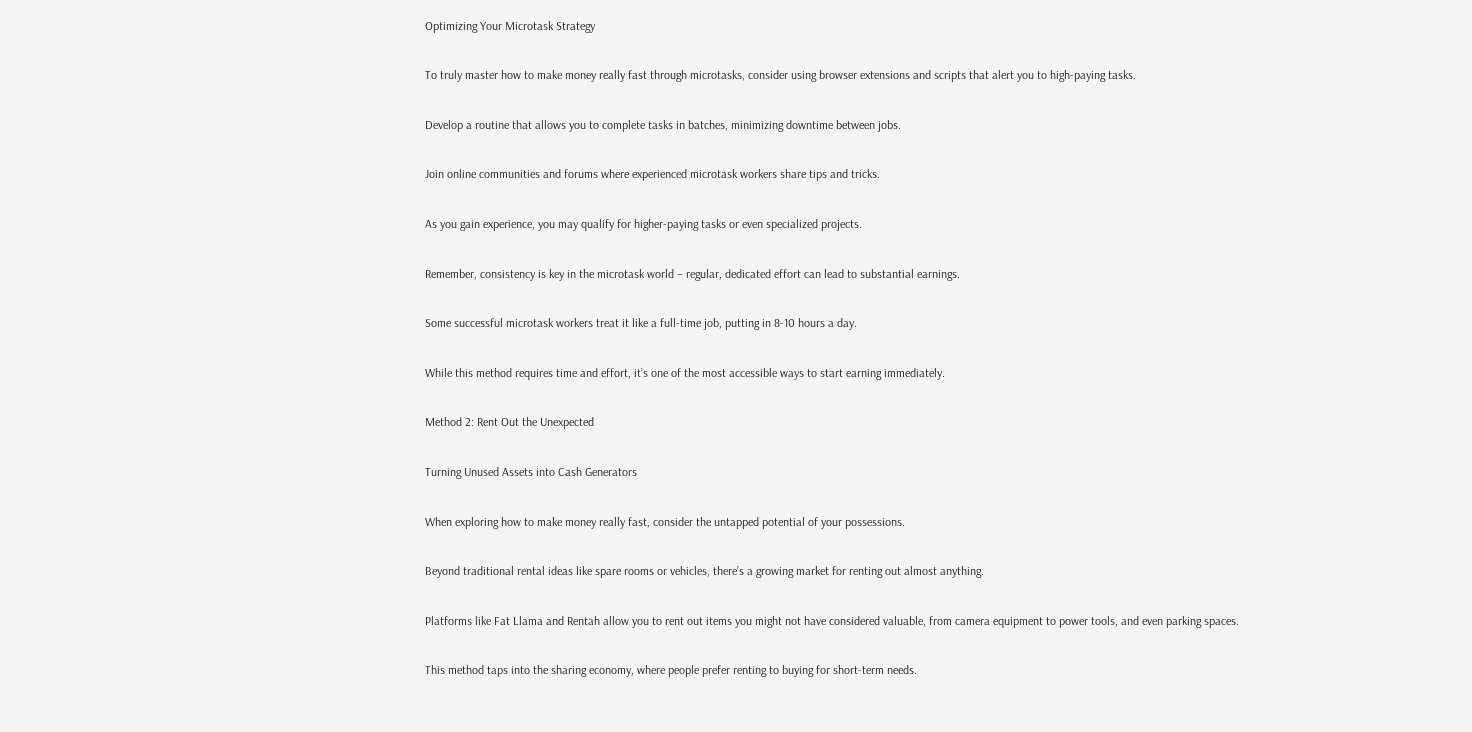Optimizing Your Microtask Strategy

To truly master how to make money really fast through microtasks, consider using browser extensions and scripts that alert you to high-paying tasks.

Develop a routine that allows you to complete tasks in batches, minimizing downtime between jobs.

Join online communities and forums where experienced microtask workers share tips and tricks.

As you gain experience, you may qualify for higher-paying tasks or even specialized projects.

Remember, consistency is key in the microtask world – regular, dedicated effort can lead to substantial earnings.

Some successful microtask workers treat it like a full-time job, putting in 8-10 hours a day.

While this method requires time and effort, it’s one of the most accessible ways to start earning immediately.

Method 2: Rent Out the Unexpected

Turning Unused Assets into Cash Generators

When exploring how to make money really fast, consider the untapped potential of your possessions.

Beyond traditional rental ideas like spare rooms or vehicles, there’s a growing market for renting out almost anything.

Platforms like Fat Llama and Rentah allow you to rent out items you might not have considered valuable, from camera equipment to power tools, and even parking spaces.

This method taps into the sharing economy, where people prefer renting to buying for short-term needs.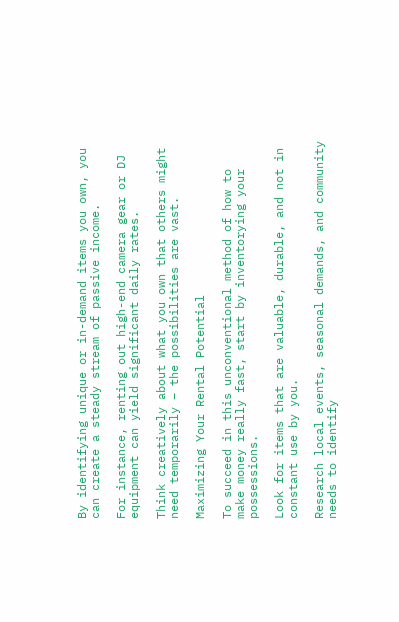By identifying unique or in-demand items you own, you can create a steady stream of passive income.

For instance, renting out high-end camera gear or DJ equipment can yield significant daily rates.

Think creatively about what you own that others might need temporarily – the possibilities are vast.

Maximizing Your Rental Potential

To succeed in this unconventional method of how to make money really fast, start by inventorying your possessions.

Look for items that are valuable, durable, and not in constant use by you.

Research local events, seasonal demands, and community needs to identify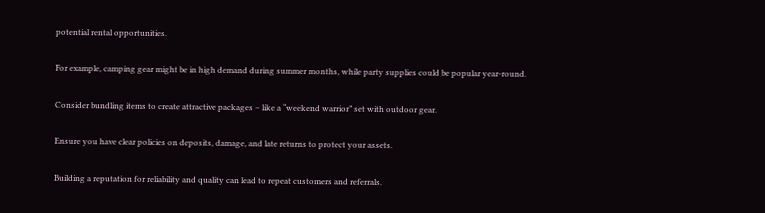potential rental opportunities.

For example, camping gear might be in high demand during summer months, while party supplies could be popular year-round.

Consider bundling items to create attractive packages – like a “weekend warrior” set with outdoor gear.

Ensure you have clear policies on deposits, damage, and late returns to protect your assets.

Building a reputation for reliability and quality can lead to repeat customers and referrals.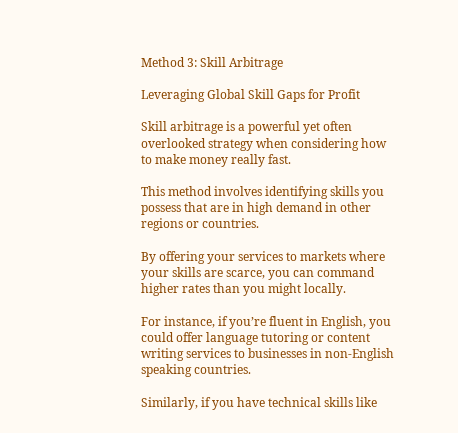Method 3: Skill Arbitrage

Leveraging Global Skill Gaps for Profit

Skill arbitrage is a powerful yet often overlooked strategy when considering how to make money really fast.

This method involves identifying skills you possess that are in high demand in other regions or countries.

By offering your services to markets where your skills are scarce, you can command higher rates than you might locally.

For instance, if you’re fluent in English, you could offer language tutoring or content writing services to businesses in non-English speaking countries.

Similarly, if you have technical skills like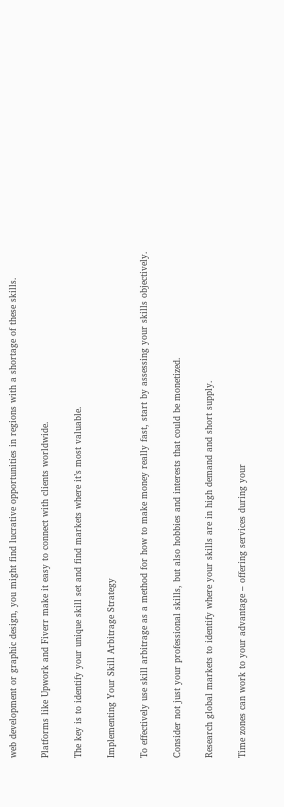web development or graphic design, you might find lucrative opportunities in regions with a shortage of these skills.

Platforms like Upwork and Fiverr make it easy to connect with clients worldwide.

The key is to identify your unique skill set and find markets where it’s most valuable.

Implementing Your Skill Arbitrage Strategy

To effectively use skill arbitrage as a method for how to make money really fast, start by assessing your skills objectively.

Consider not just your professional skills, but also hobbies and interests that could be monetized.

Research global markets to identify where your skills are in high demand and short supply.

Time zones can work to your advantage – offering services during your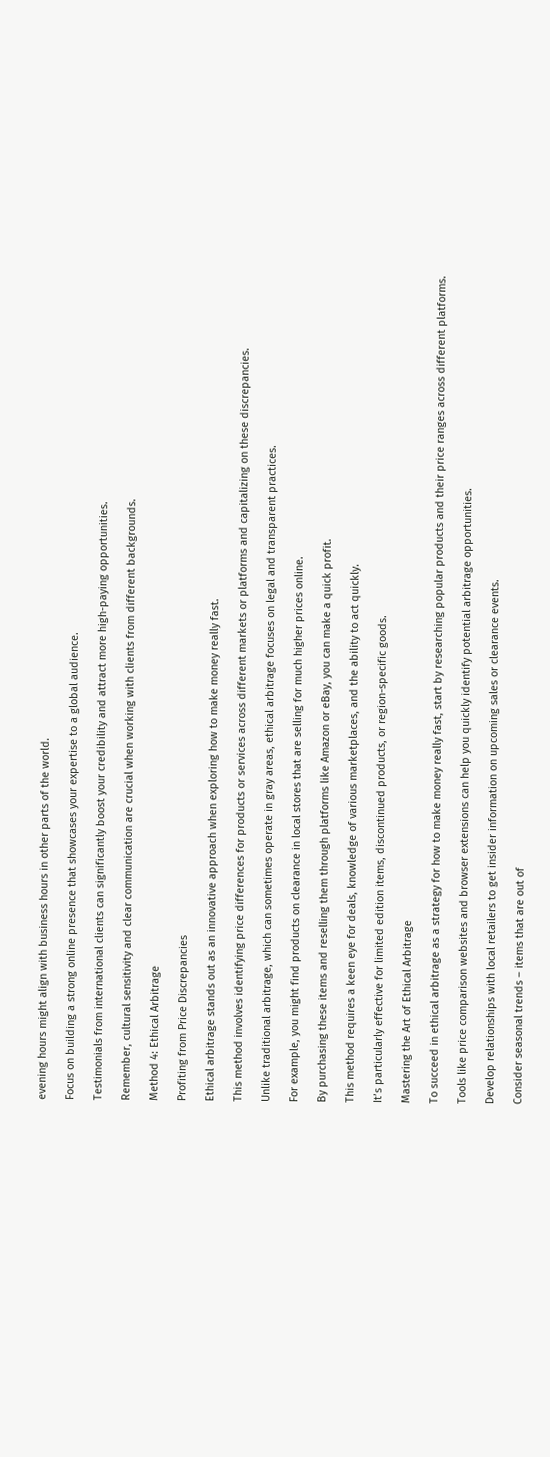evening hours might align with business hours in other parts of the world.

Focus on building a strong online presence that showcases your expertise to a global audience.

Testimonials from international clients can significantly boost your credibility and attract more high-paying opportunities.

Remember, cultural sensitivity and clear communication are crucial when working with clients from different backgrounds.

Method 4: Ethical Arbitrage

Profiting from Price Discrepancies

Ethical arbitrage stands out as an innovative approach when exploring how to make money really fast.

This method involves identifying price differences for products or services across different markets or platforms and capitalizing on these discrepancies.

Unlike traditional arbitrage, which can sometimes operate in gray areas, ethical arbitrage focuses on legal and transparent practices.

For example, you might find products on clearance in local stores that are selling for much higher prices online.

By purchasing these items and reselling them through platforms like Amazon or eBay, you can make a quick profit.

This method requires a keen eye for deals, knowledge of various marketplaces, and the ability to act quickly.

It’s particularly effective for limited edition items, discontinued products, or region-specific goods.

Mastering the Art of Ethical Arbitrage

To succeed in ethical arbitrage as a strategy for how to make money really fast, start by researching popular products and their price ranges across different platforms.

Tools like price comparison websites and browser extensions can help you quickly identify potential arbitrage opportunities.

Develop relationships with local retailers to get insider information on upcoming sales or clearance events.

Consider seasonal trends – items that are out of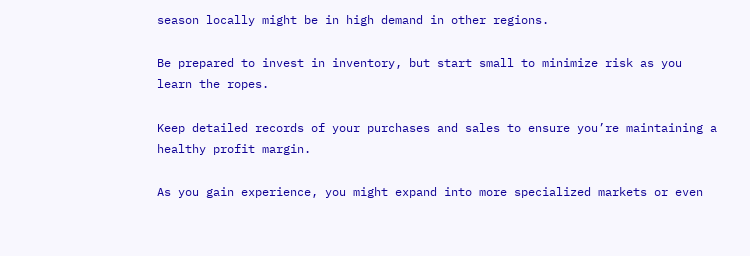season locally might be in high demand in other regions.

Be prepared to invest in inventory, but start small to minimize risk as you learn the ropes.

Keep detailed records of your purchases and sales to ensure you’re maintaining a healthy profit margin.

As you gain experience, you might expand into more specialized markets or even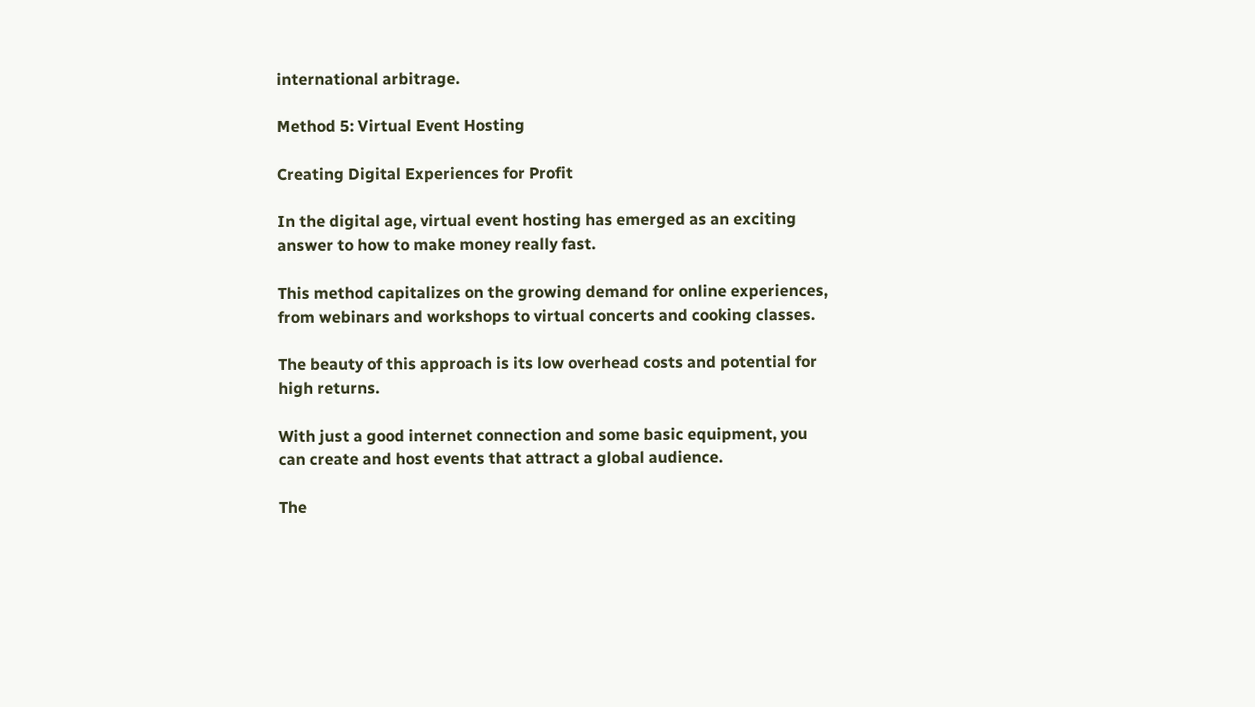international arbitrage.

Method 5: Virtual Event Hosting

Creating Digital Experiences for Profit

In the digital age, virtual event hosting has emerged as an exciting answer to how to make money really fast.

This method capitalizes on the growing demand for online experiences, from webinars and workshops to virtual concerts and cooking classes.

The beauty of this approach is its low overhead costs and potential for high returns.

With just a good internet connection and some basic equipment, you can create and host events that attract a global audience.

The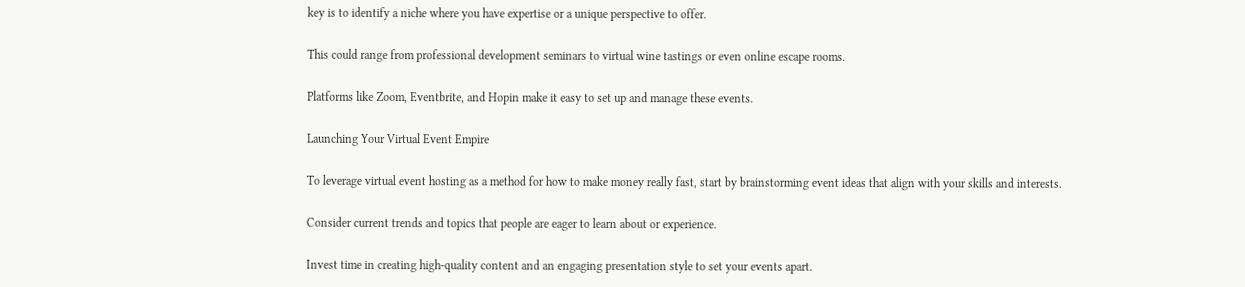key is to identify a niche where you have expertise or a unique perspective to offer.

This could range from professional development seminars to virtual wine tastings or even online escape rooms.

Platforms like Zoom, Eventbrite, and Hopin make it easy to set up and manage these events.

Launching Your Virtual Event Empire

To leverage virtual event hosting as a method for how to make money really fast, start by brainstorming event ideas that align with your skills and interests.

Consider current trends and topics that people are eager to learn about or experience.

Invest time in creating high-quality content and an engaging presentation style to set your events apart.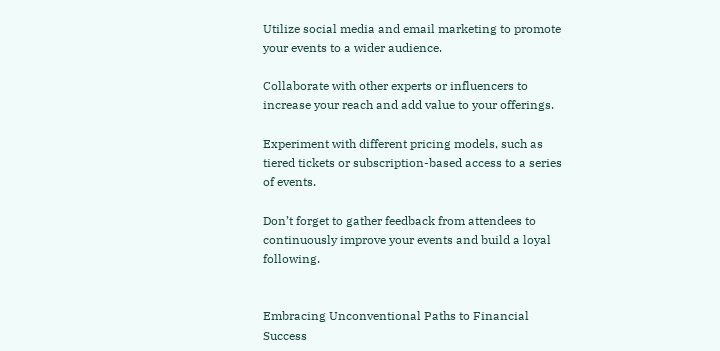Utilize social media and email marketing to promote your events to a wider audience.

Collaborate with other experts or influencers to increase your reach and add value to your offerings.

Experiment with different pricing models, such as tiered tickets or subscription-based access to a series of events.

Don’t forget to gather feedback from attendees to continuously improve your events and build a loyal following.


Embracing Unconventional Paths to Financial Success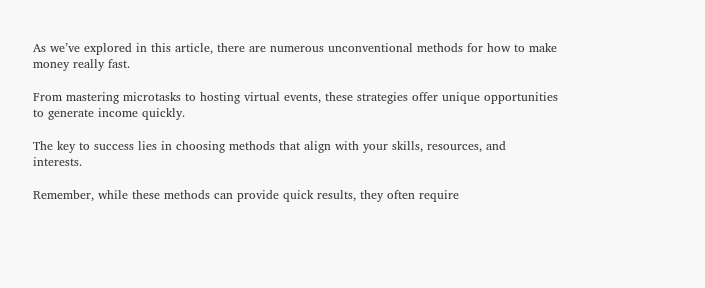As we’ve explored in this article, there are numerous unconventional methods for how to make money really fast.

From mastering microtasks to hosting virtual events, these strategies offer unique opportunities to generate income quickly.

The key to success lies in choosing methods that align with your skills, resources, and interests.

Remember, while these methods can provide quick results, they often require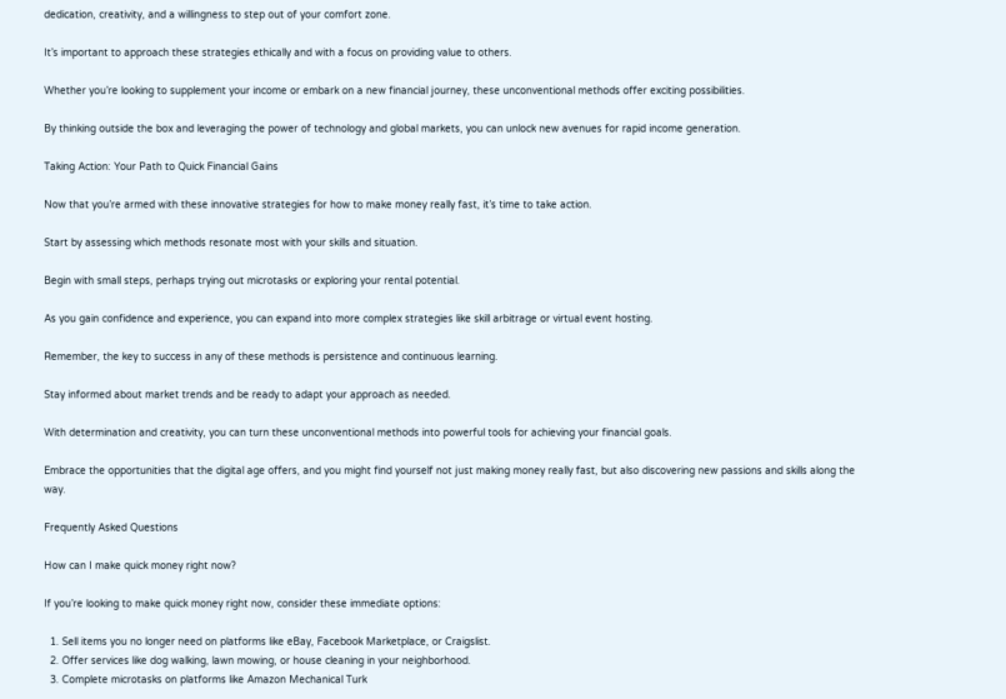dedication, creativity, and a willingness to step out of your comfort zone.

It’s important to approach these strategies ethically and with a focus on providing value to others.

Whether you’re looking to supplement your income or embark on a new financial journey, these unconventional methods offer exciting possibilities.

By thinking outside the box and leveraging the power of technology and global markets, you can unlock new avenues for rapid income generation.

Taking Action: Your Path to Quick Financial Gains

Now that you’re armed with these innovative strategies for how to make money really fast, it’s time to take action.

Start by assessing which methods resonate most with your skills and situation.

Begin with small steps, perhaps trying out microtasks or exploring your rental potential.

As you gain confidence and experience, you can expand into more complex strategies like skill arbitrage or virtual event hosting.

Remember, the key to success in any of these methods is persistence and continuous learning.

Stay informed about market trends and be ready to adapt your approach as needed.

With determination and creativity, you can turn these unconventional methods into powerful tools for achieving your financial goals.

Embrace the opportunities that the digital age offers, and you might find yourself not just making money really fast, but also discovering new passions and skills along the way.

Frequently Asked Questions

How can I make quick money right now?

If you’re looking to make quick money right now, consider these immediate options:

  1. Sell items you no longer need on platforms like eBay, Facebook Marketplace, or Craigslist.
  2. Offer services like dog walking, lawn mowing, or house cleaning in your neighborhood.
  3. Complete microtasks on platforms like Amazon Mechanical Turk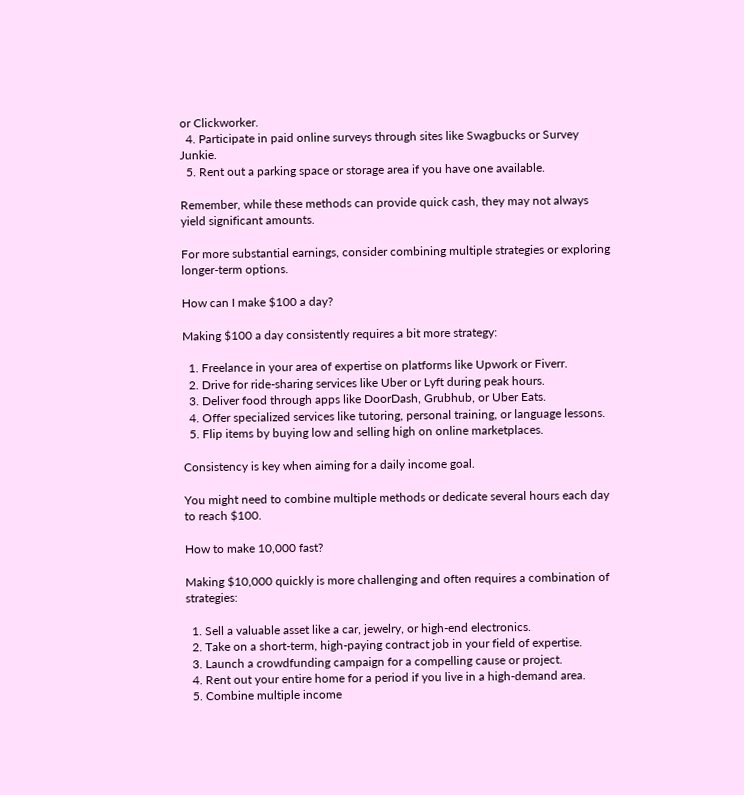or Clickworker.
  4. Participate in paid online surveys through sites like Swagbucks or Survey Junkie.
  5. Rent out a parking space or storage area if you have one available.

Remember, while these methods can provide quick cash, they may not always yield significant amounts.

For more substantial earnings, consider combining multiple strategies or exploring longer-term options.

How can I make $100 a day?

Making $100 a day consistently requires a bit more strategy:

  1. Freelance in your area of expertise on platforms like Upwork or Fiverr.
  2. Drive for ride-sharing services like Uber or Lyft during peak hours.
  3. Deliver food through apps like DoorDash, Grubhub, or Uber Eats.
  4. Offer specialized services like tutoring, personal training, or language lessons.
  5. Flip items by buying low and selling high on online marketplaces.

Consistency is key when aiming for a daily income goal.

You might need to combine multiple methods or dedicate several hours each day to reach $100.

How to make 10,000 fast?

Making $10,000 quickly is more challenging and often requires a combination of strategies:

  1. Sell a valuable asset like a car, jewelry, or high-end electronics.
  2. Take on a short-term, high-paying contract job in your field of expertise.
  3. Launch a crowdfunding campaign for a compelling cause or project.
  4. Rent out your entire home for a period if you live in a high-demand area.
  5. Combine multiple income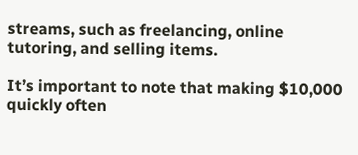streams, such as freelancing, online tutoring, and selling items.

It’s important to note that making $10,000 quickly often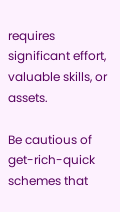requires significant effort, valuable skills, or assets.

Be cautious of get-rich-quick schemes that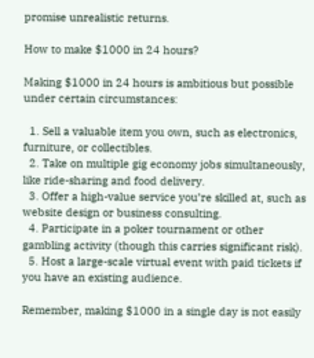promise unrealistic returns.

How to make $1000 in 24 hours?

Making $1000 in 24 hours is ambitious but possible under certain circumstances:

  1. Sell a valuable item you own, such as electronics, furniture, or collectibles.
  2. Take on multiple gig economy jobs simultaneously, like ride-sharing and food delivery.
  3. Offer a high-value service you’re skilled at, such as website design or business consulting.
  4. Participate in a poker tournament or other gambling activity (though this carries significant risk).
  5. Host a large-scale virtual event with paid tickets if you have an existing audience.

Remember, making $1000 in a single day is not easily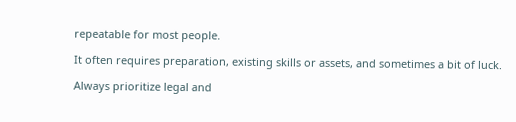repeatable for most people.

It often requires preparation, existing skills or assets, and sometimes a bit of luck.

Always prioritize legal and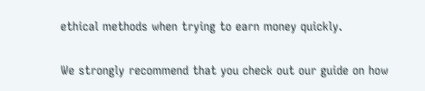ethical methods when trying to earn money quickly.

We strongly recommend that you check out our guide on how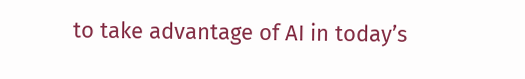to take advantage of AI in today’s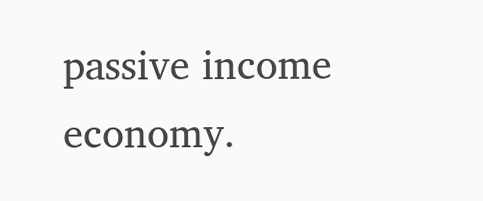passive income economy.